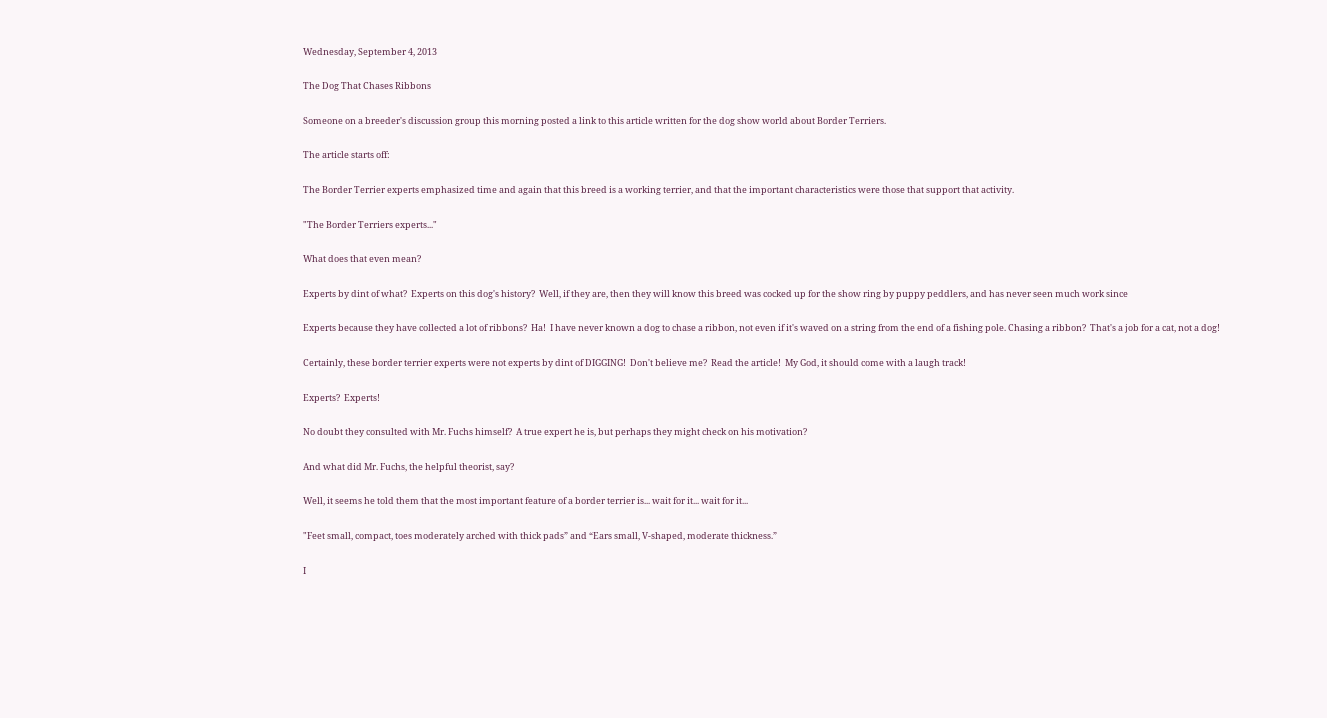Wednesday, September 4, 2013

The Dog That Chases Ribbons

Someone on a breeder's discussion group this morning posted a link to this article written for the dog show world about Border Terriers.

The article starts off:

The Border Terrier experts emphasized time and again that this breed is a working terrier, and that the important characteristics were those that support that activity.

"The Border Terriers experts..."

What does that even mean?

Experts by dint of what?  Experts on this dog's history?  Well, if they are, then they will know this breed was cocked up for the show ring by puppy peddlers, and has never seen much work since

Experts because they have collected a lot of ribbons?  Ha!  I have never known a dog to chase a ribbon, not even if it's waved on a string from the end of a fishing pole. Chasing a ribbon?  That's a job for a cat, not a dog!

Certainly, these border terrier experts were not experts by dint of DIGGING!  Don't believe me?  Read the article!  My God, it should come with a laugh track!

Experts?  Experts!

No doubt they consulted with Mr. Fuchs himself?  A true expert he is, but perhaps they might check on his motivation?

And what did Mr. Fuchs, the helpful theorist, say?

Well, it seems he told them that the most important feature of a border terrier is... wait for it... wait for it...

"Feet small, compact, toes moderately arched with thick pads” and “Ears small, V-shaped, moderate thickness.”

I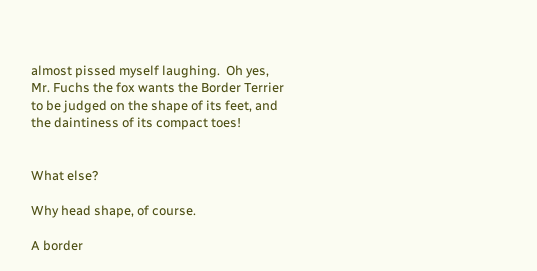almost pissed myself laughing.  Oh yes, Mr. Fuchs the fox wants the Border Terrier to be judged on the shape of its feet, and the daintiness of its compact toes!


What else?

Why head shape, of course.

A border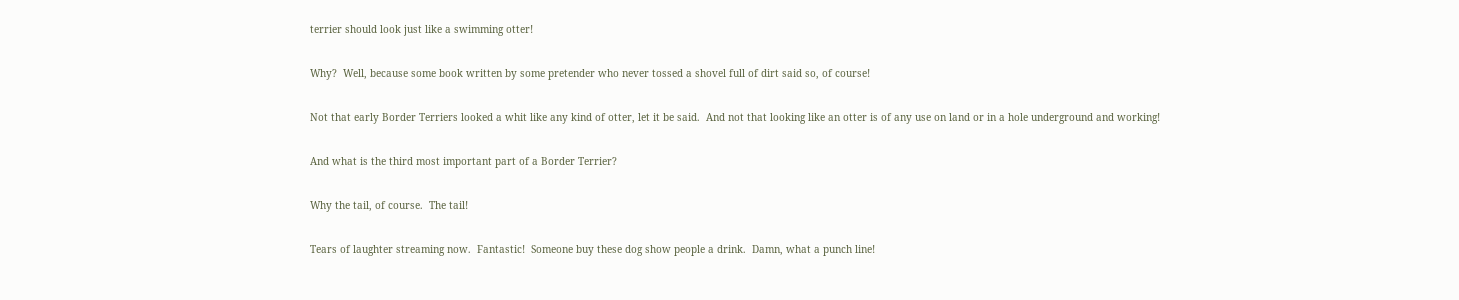terrier should look just like a swimming otter!

Why?  Well, because some book written by some pretender who never tossed a shovel full of dirt said so, of course!

Not that early Border Terriers looked a whit like any kind of otter, let it be said.  And not that looking like an otter is of any use on land or in a hole underground and working!

And what is the third most important part of a Border Terrier?

Why the tail, of course.  The tail!

Tears of laughter streaming now.  Fantastic!  Someone buy these dog show people a drink.  Damn, what a punch line!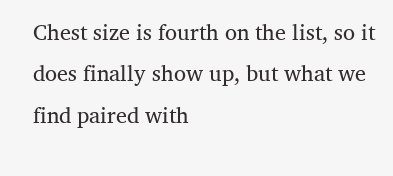Chest size is fourth on the list, so it does finally show up, but what we find paired with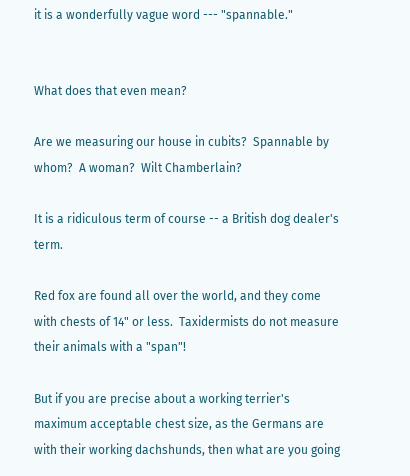it is a wonderfully vague word --- "spannable."


What does that even mean?

Are we measuring our house in cubits?  Spannable by whom?  A woman?  Wilt Chamberlain?

It is a ridiculous term of course -- a British dog dealer's term.

Red fox are found all over the world, and they come with chests of 14" or less.  Taxidermists do not measure their animals with a "span"!

But if you are precise about a working terrier's maximum acceptable chest size, as the Germans are with their working dachshunds, then what are you going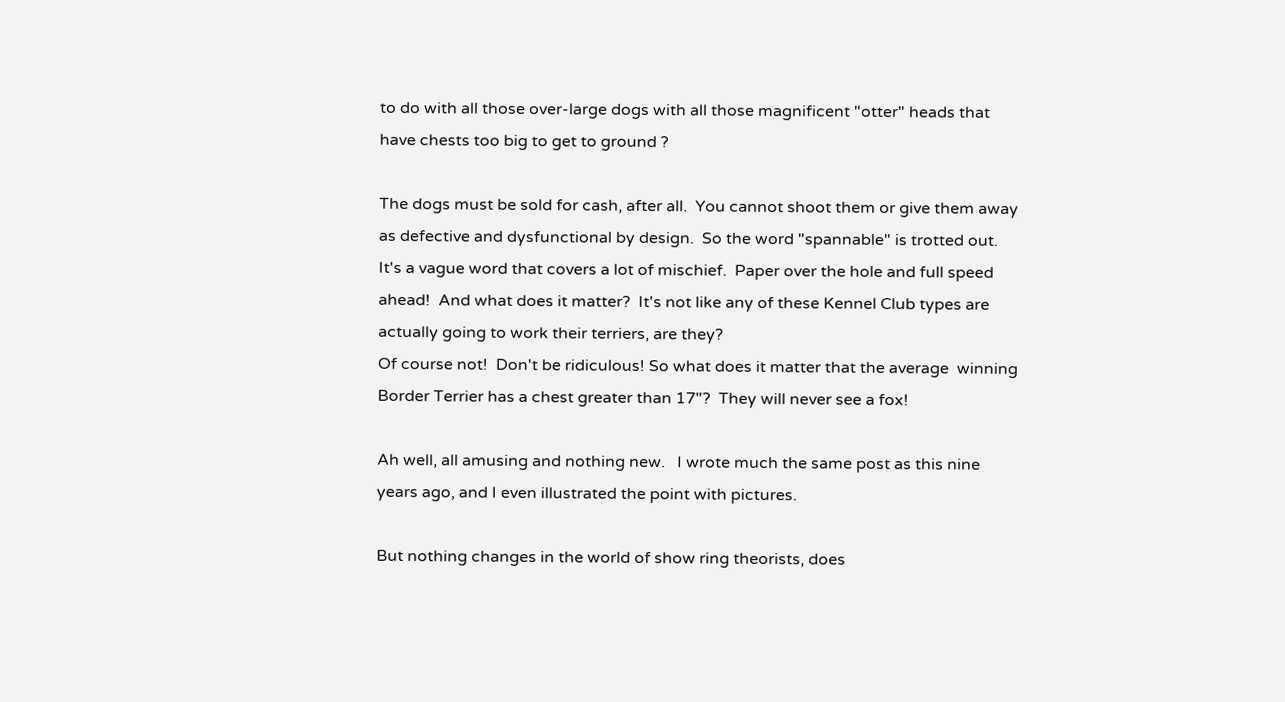to do with all those over-large dogs with all those magnificent "otter" heads that have chests too big to get to ground ?

The dogs must be sold for cash, after all.  You cannot shoot them or give them away as defective and dysfunctional by design.  So the word "spannable" is trotted out.  It's a vague word that covers a lot of mischief.  Paper over the hole and full speed ahead!  And what does it matter?  It's not like any of these Kennel Club types are actually going to work their terriers, are they?
Of course not!  Don't be ridiculous! So what does it matter that the average  winning Border Terrier has a chest greater than 17"?  They will never see a fox!

Ah well, all amusing and nothing new.   I wrote much the same post as this nine years ago, and I even illustrated the point with pictures.

But nothing changes in the world of show ring theorists, does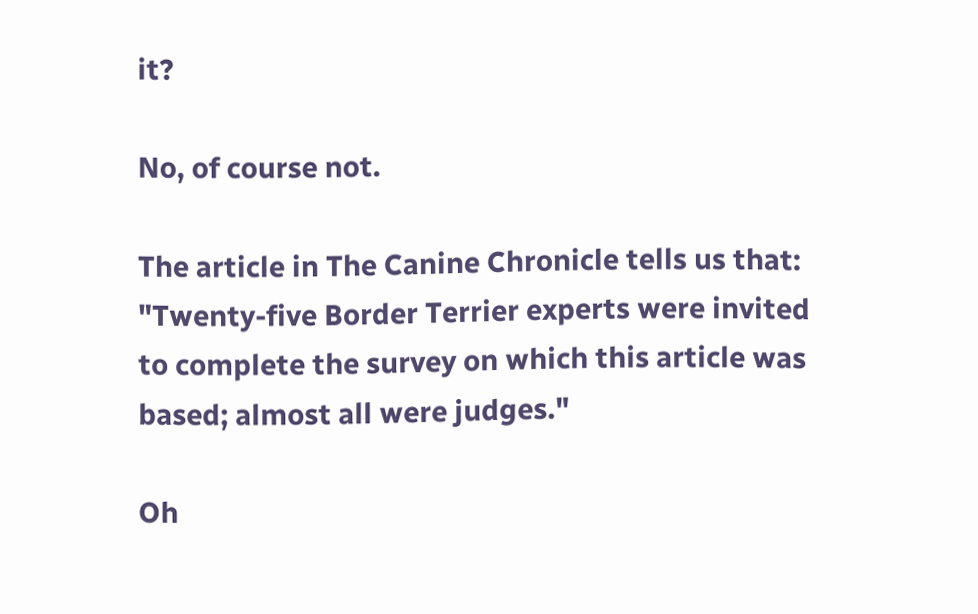it?

No, of course not.

The article in The Canine Chronicle tells us that:
"Twenty-five Border Terrier experts were invited to complete the survey on which this article was based; almost all were judges."

Oh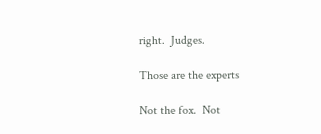right.  Judges.

Those are the experts

Not the fox.  Not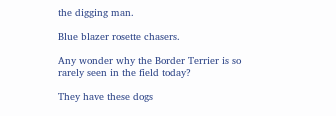the digging man.

Blue blazer rosette chasers.

Any wonder why the Border Terrier is so rarely seen in the field today?

They have these dogs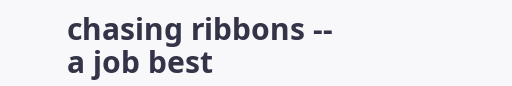chasing ribbons -- a job best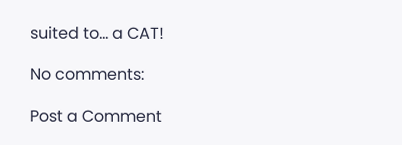suited to... a CAT!

No comments:

Post a Comment